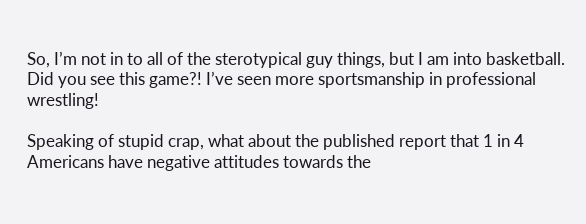So, I’m not in to all of the sterotypical guy things, but I am into basketball. Did you see this game?! I’ve seen more sportsmanship in professional wrestling!

Speaking of stupid crap, what about the published report that 1 in 4 Americans have negative attitudes towards the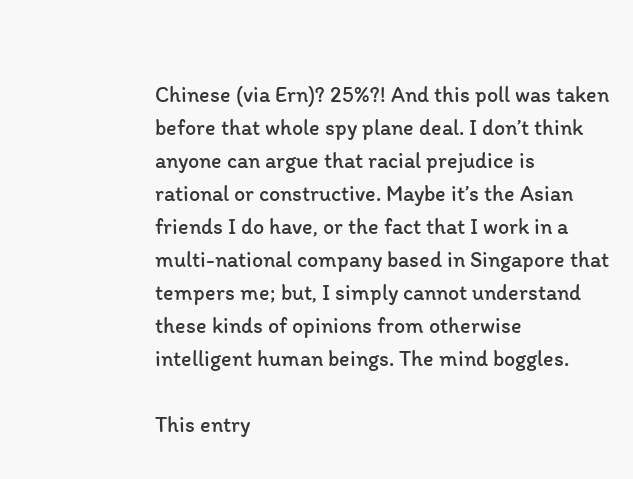Chinese (via Ern)? 25%?! And this poll was taken before that whole spy plane deal. I don’t think anyone can argue that racial prejudice is rational or constructive. Maybe it’s the Asian friends I do have, or the fact that I work in a multi-national company based in Singapore that tempers me; but, I simply cannot understand these kinds of opinions from otherwise intelligent human beings. The mind boggles.

This entry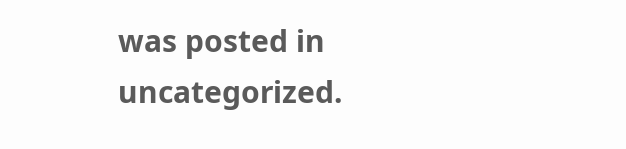was posted in uncategorized.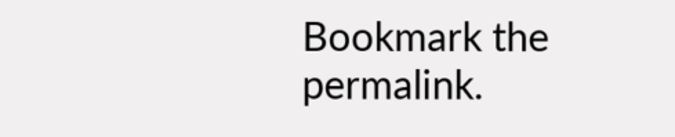Bookmark the permalink.